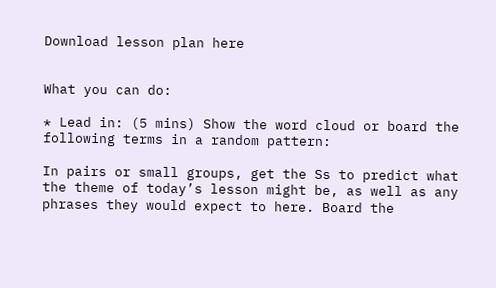Download lesson plan here


What you can do:

* Lead in: (5 mins) Show the word cloud or board the following terms in a random pattern:

In pairs or small groups, get the Ss to predict what the theme of today’s lesson might be, as well as any phrases they would expect to here. Board the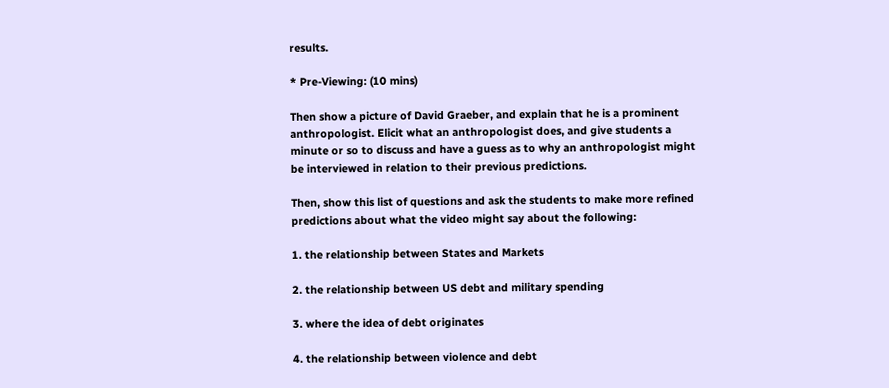results.

* Pre-Viewing: (10 mins)

Then show a picture of David Graeber, and explain that he is a prominent anthropologist. Elicit what an anthropologist does, and give students a minute or so to discuss and have a guess as to why an anthropologist might be interviewed in relation to their previous predictions.

Then, show this list of questions and ask the students to make more refined predictions about what the video might say about the following:

1. the relationship between States and Markets

2. the relationship between US debt and military spending

3. where the idea of debt originates

4. the relationship between violence and debt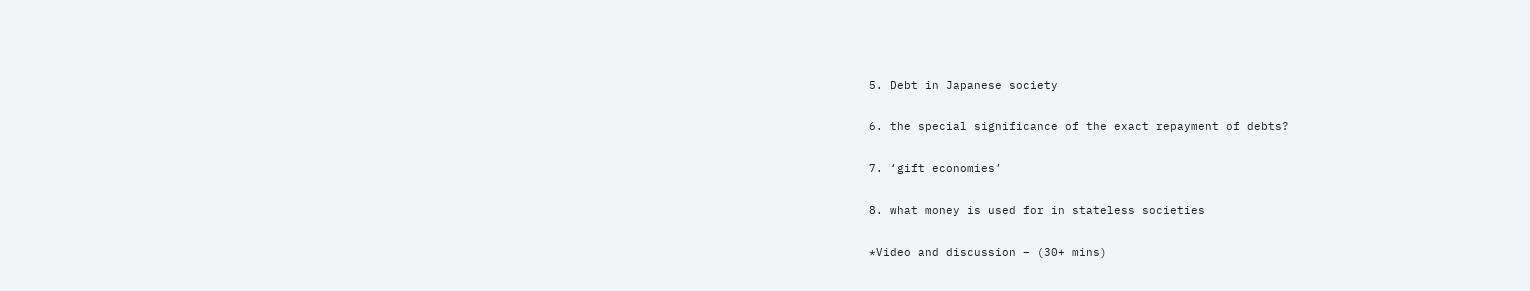5. Debt in Japanese society

6. the special significance of the exact repayment of debts?

7. ‘gift economies’

8. what money is used for in stateless societies

*Video and discussion – (30+ mins)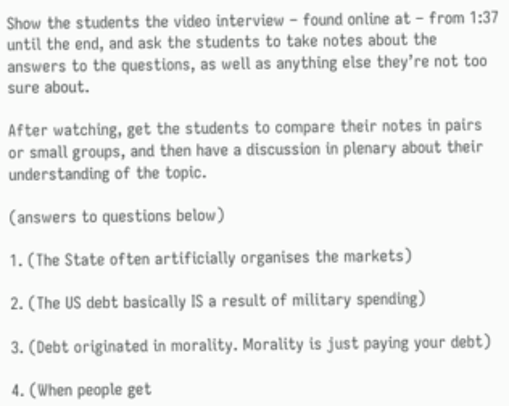Show the students the video interview – found online at – from 1:37 until the end, and ask the students to take notes about the answers to the questions, as well as anything else they’re not too sure about.

After watching, get the students to compare their notes in pairs or small groups, and then have a discussion in plenary about their understanding of the topic.

(answers to questions below)

1. (The State often artificially organises the markets)

2. (The US debt basically IS a result of military spending)

3. (Debt originated in morality. Morality is just paying your debt)

4. (When people get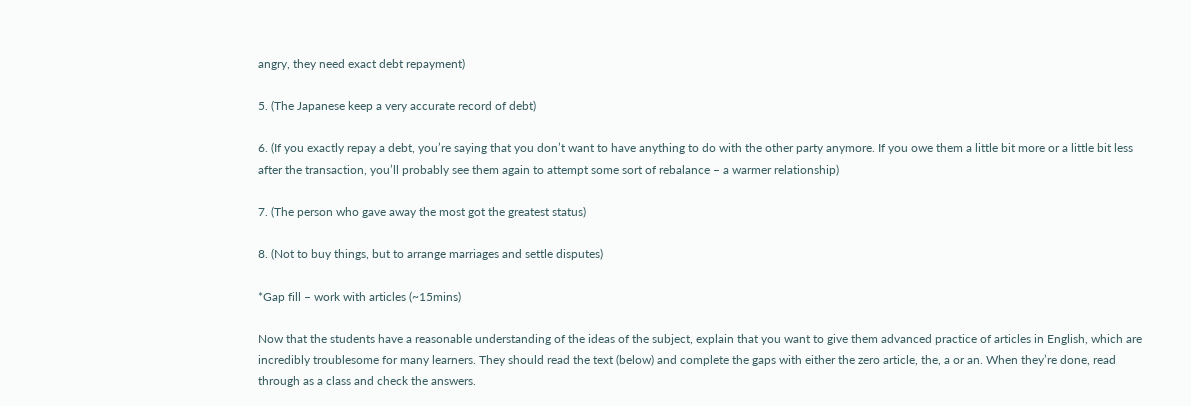angry, they need exact debt repayment)

5. (The Japanese keep a very accurate record of debt)

6. (If you exactly repay a debt, you’re saying that you don’t want to have anything to do with the other party anymore. If you owe them a little bit more or a little bit less after the transaction, you’ll probably see them again to attempt some sort of rebalance – a warmer relationship)

7. (The person who gave away the most got the greatest status)

8. (Not to buy things, but to arrange marriages and settle disputes)

*Gap fill – work with articles (~15mins)

Now that the students have a reasonable understanding of the ideas of the subject, explain that you want to give them advanced practice of articles in English, which are incredibly troublesome for many learners. They should read the text (below) and complete the gaps with either the zero article, the, a or an. When they’re done, read through as a class and check the answers.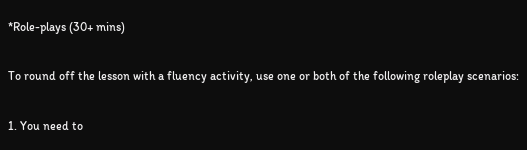*Role-plays (30+ mins)

To round off the lesson with a fluency activity, use one or both of the following roleplay scenarios:

1. You need to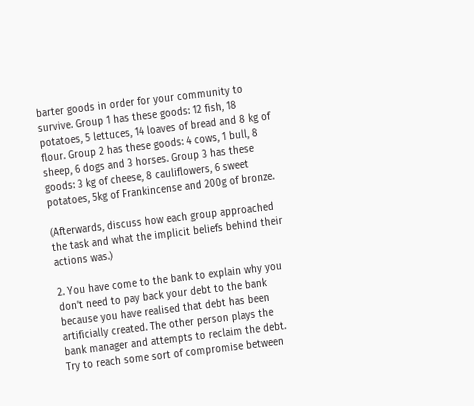barter goods in order for your community to survive. Group 1 has these goods: 12 fish, 18 potatoes, 5 lettuces, 14 loaves of bread and 8 kg of flour. Group 2 has these goods: 4 cows, 1 bull, 8 sheep, 6 dogs and 3 horses. Group 3 has these goods: 3 kg of cheese, 8 cauliflowers, 6 sweet potatoes, 5kg of Frankincense and 200g of bronze.

(Afterwards, discuss how each group approached the task and what the implicit beliefs behind their actions was.)

2. You have come to the bank to explain why you don’t need to pay back your debt to the bank because you have realised that debt has been artificially created. The other person plays the bank manager and attempts to reclaim the debt. Try to reach some sort of compromise between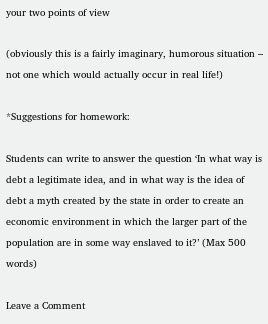your two points of view

(obviously this is a fairly imaginary, humorous situation – not one which would actually occur in real life!)

*Suggestions for homework:

Students can write to answer the question ‘In what way is debt a legitimate idea, and in what way is the idea of debt a myth created by the state in order to create an economic environment in which the larger part of the population are in some way enslaved to it?’ (Max 500 words)

Leave a Comment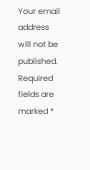Your email address will not be published. Required fields are marked *